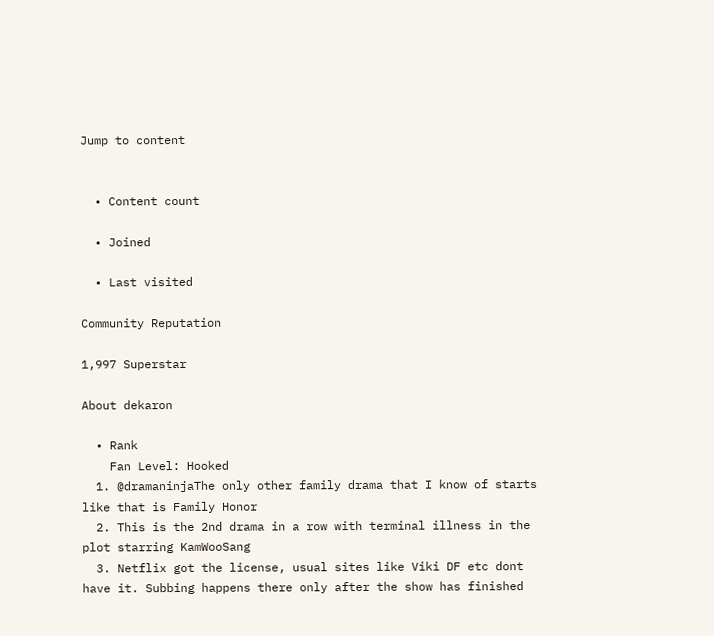Jump to content


  • Content count

  • Joined

  • Last visited

Community Reputation

1,997 Superstar

About dekaron

  • Rank
    Fan Level: Hooked
  1. @dramaninjaThe only other family drama that I know of starts like that is Family Honor
  2. This is the 2nd drama in a row with terminal illness in the plot starring KamWooSang
  3. Netflix got the license, usual sites like Viki DF etc dont have it. Subbing happens there only after the show has finished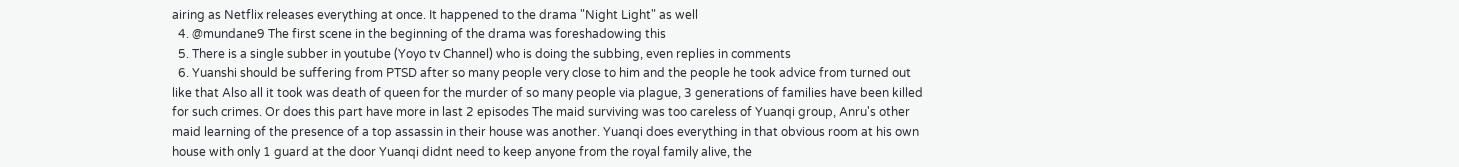airing as Netflix releases everything at once. It happened to the drama "Night Light" as well
  4. @mundane9 The first scene in the beginning of the drama was foreshadowing this
  5. There is a single subber in youtube (Yoyo tv Channel) who is doing the subbing, even replies in comments
  6. Yuanshi should be suffering from PTSD after so many people very close to him and the people he took advice from turned out like that Also all it took was death of queen for the murder of so many people via plague, 3 generations of families have been killed for such crimes. Or does this part have more in last 2 episodes The maid surviving was too careless of Yuanqi group, Anru's other maid learning of the presence of a top assassin in their house was another. Yuanqi does everything in that obvious room at his own house with only 1 guard at the door Yuanqi didnt need to keep anyone from the royal family alive, the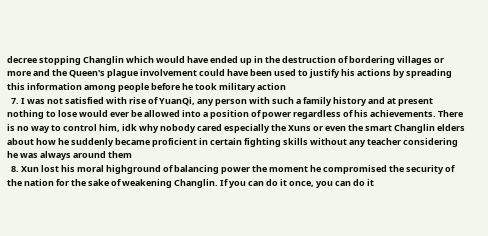decree stopping Changlin which would have ended up in the destruction of bordering villages or more and the Queen's plague involvement could have been used to justify his actions by spreading this information among people before he took military action
  7. I was not satisfied with rise of YuanQi, any person with such a family history and at present nothing to lose would ever be allowed into a position of power regardless of his achievements. There is no way to control him, idk why nobody cared especially the Xuns or even the smart Changlin elders about how he suddenly became proficient in certain fighting skills without any teacher considering he was always around them
  8. Xun lost his moral highground of balancing power the moment he compromised the security of the nation for the sake of weakening Changlin. If you can do it once, you can do it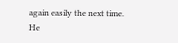again easily the next time. He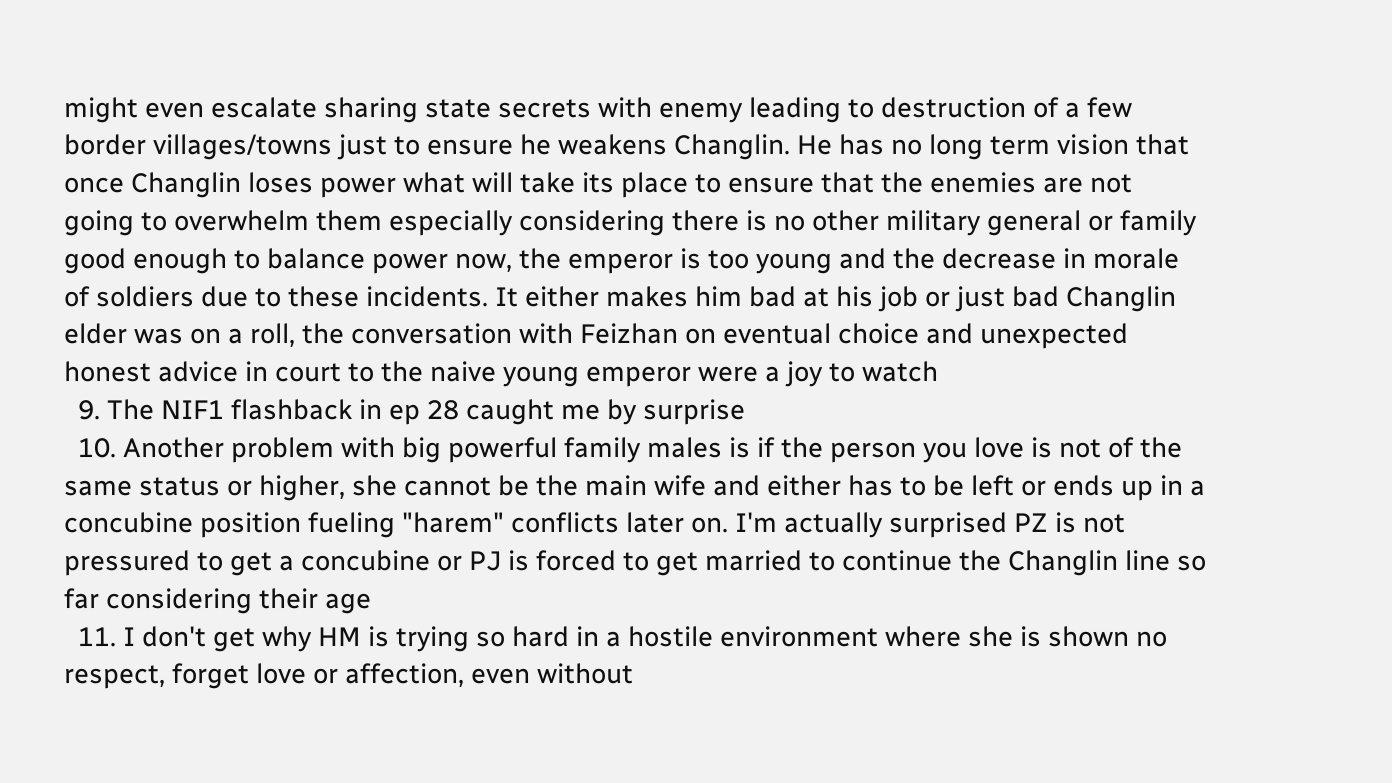might even escalate sharing state secrets with enemy leading to destruction of a few border villages/towns just to ensure he weakens Changlin. He has no long term vision that once Changlin loses power what will take its place to ensure that the enemies are not going to overwhelm them especially considering there is no other military general or family good enough to balance power now, the emperor is too young and the decrease in morale of soldiers due to these incidents. It either makes him bad at his job or just bad Changlin elder was on a roll, the conversation with Feizhan on eventual choice and unexpected honest advice in court to the naive young emperor were a joy to watch
  9. The NIF1 flashback in ep 28 caught me by surprise
  10. Another problem with big powerful family males is if the person you love is not of the same status or higher, she cannot be the main wife and either has to be left or ends up in a concubine position fueling "harem" conflicts later on. I'm actually surprised PZ is not pressured to get a concubine or PJ is forced to get married to continue the Changlin line so far considering their age
  11. I don't get why HM is trying so hard in a hostile environment where she is shown no respect, forget love or affection, even without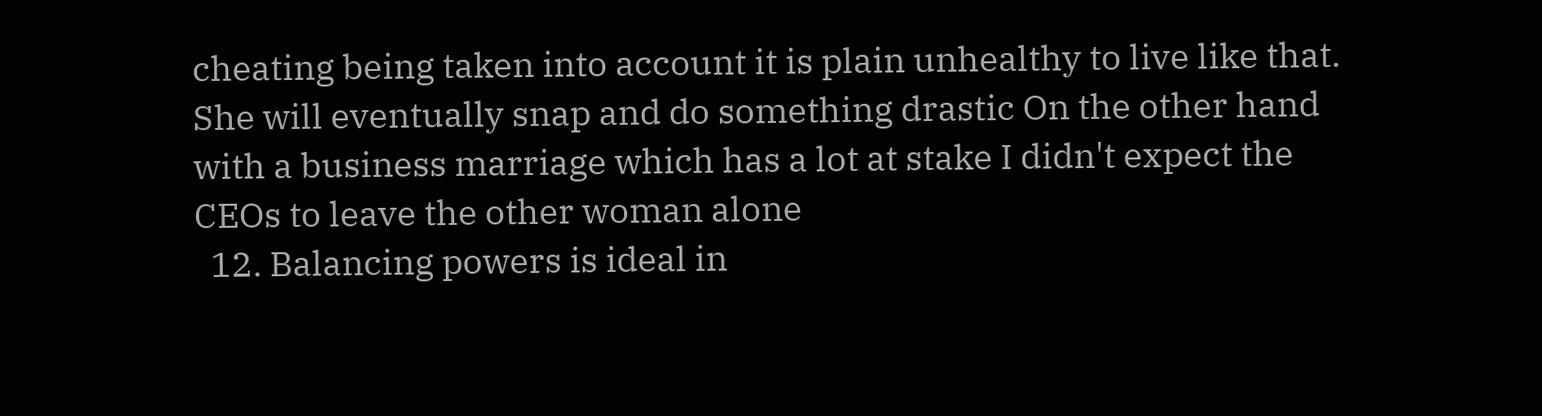cheating being taken into account it is plain unhealthy to live like that. She will eventually snap and do something drastic On the other hand with a business marriage which has a lot at stake I didn't expect the CEOs to leave the other woman alone
  12. Balancing powers is ideal in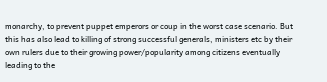monarchy, to prevent puppet emperors or coup in the worst case scenario. But this has also lead to killing of strong successful generals, ministers etc by their own rulers due to their growing power/popularity among citizens eventually leading to the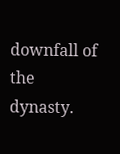downfall of the dynasty.